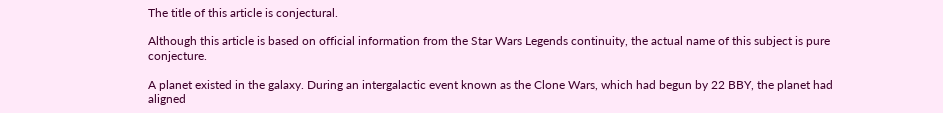The title of this article is conjectural.

Although this article is based on official information from the Star Wars Legends continuity, the actual name of this subject is pure conjecture.

A planet existed in the galaxy. During an intergalactic event known as the Clone Wars, which had begun by 22 BBY, the planet had aligned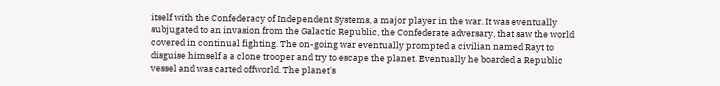itself with the Confederacy of Independent Systems, a major player in the war. It was eventually subjugated to an invasion from the Galactic Republic, the Confederate adversary, that saw the world covered in continual fighting. The on-going war eventually prompted a civilian named Rayt to disguise himself a a clone trooper and try to escape the planet. Eventually he boarded a Republic vessel and was carted offworld. The planet's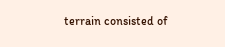terrain consisted of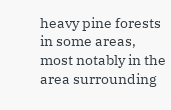heavy pine forests in some areas, most notably in the area surrounding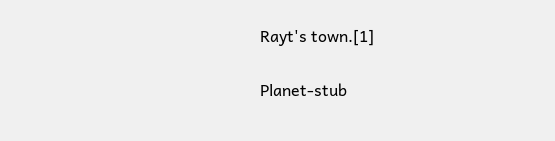Rayt's town.[1]

Planet-stub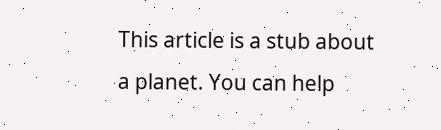This article is a stub about a planet. You can help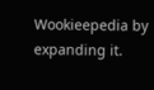Wookieepedia by expanding it.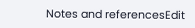Notes and referencesEdit